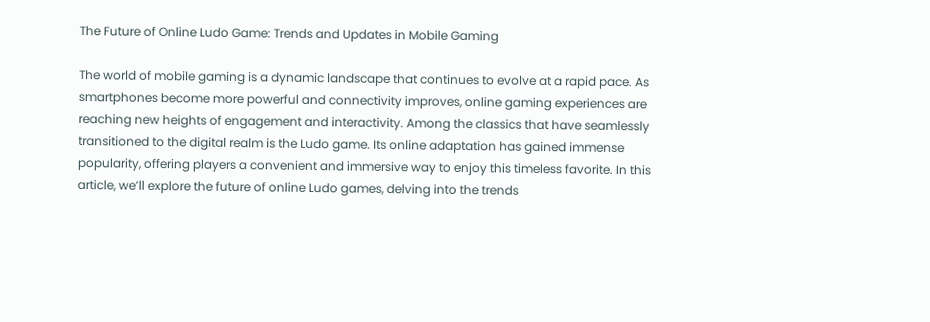The Future of Online Ludo Game: Trends and Updates in Mobile Gaming

The world of mobile gaming is a dynamic landscape that continues to evolve at a rapid pace. As smartphones become more powerful and connectivity improves, online gaming experiences are reaching new heights of engagement and interactivity. Among the classics that have seamlessly transitioned to the digital realm is the Ludo game. Its online adaptation has gained immense popularity, offering players a convenient and immersive way to enjoy this timeless favorite. In this article, we’ll explore the future of online Ludo games, delving into the trends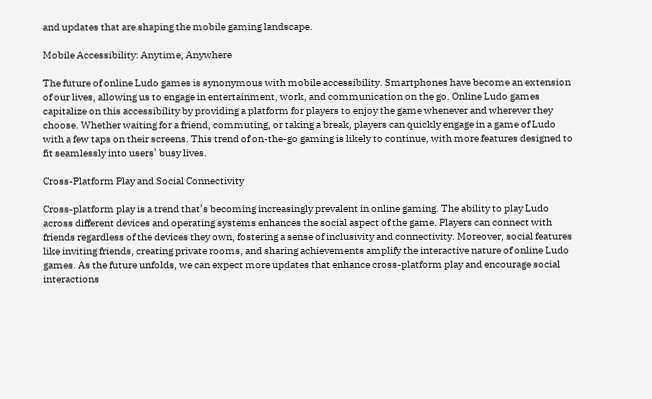and updates that are shaping the mobile gaming landscape.

Mobile Accessibility: Anytime, Anywhere

The future of online Ludo games is synonymous with mobile accessibility. Smartphones have become an extension of our lives, allowing us to engage in entertainment, work, and communication on the go. Online Ludo games capitalize on this accessibility by providing a platform for players to enjoy the game whenever and wherever they choose. Whether waiting for a friend, commuting, or taking a break, players can quickly engage in a game of Ludo with a few taps on their screens. This trend of on-the-go gaming is likely to continue, with more features designed to fit seamlessly into users’ busy lives.

Cross-Platform Play and Social Connectivity

Cross-platform play is a trend that’s becoming increasingly prevalent in online gaming. The ability to play Ludo across different devices and operating systems enhances the social aspect of the game. Players can connect with friends regardless of the devices they own, fostering a sense of inclusivity and connectivity. Moreover, social features like inviting friends, creating private rooms, and sharing achievements amplify the interactive nature of online Ludo games. As the future unfolds, we can expect more updates that enhance cross-platform play and encourage social interactions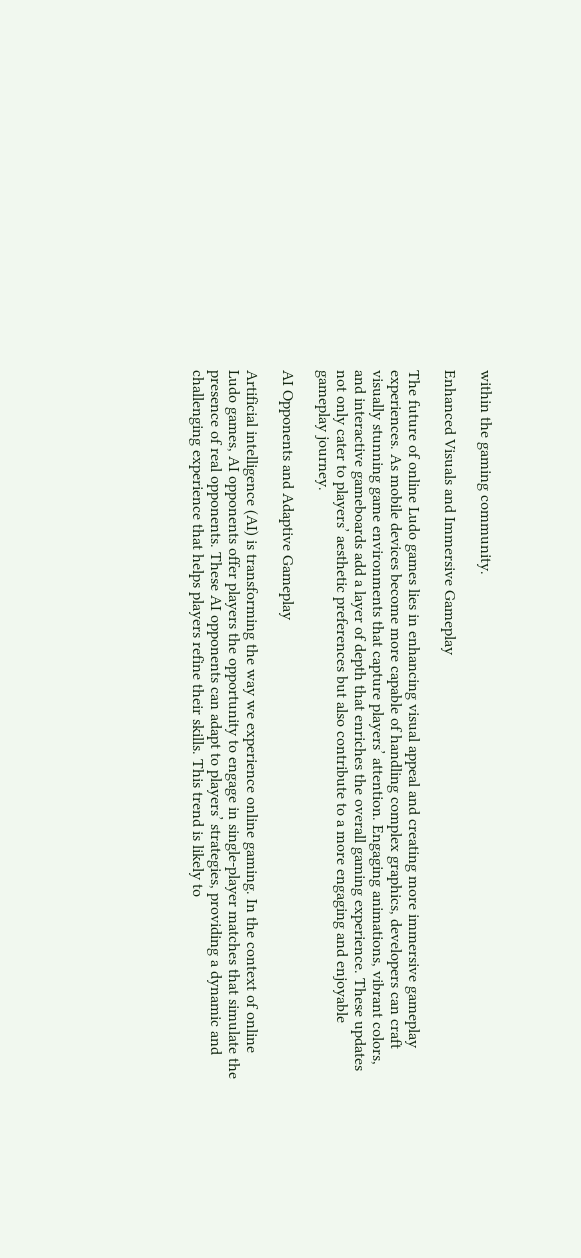within the gaming community.

Enhanced Visuals and Immersive Gameplay

The future of online Ludo games lies in enhancing visual appeal and creating more immersive gameplay experiences. As mobile devices become more capable of handling complex graphics, developers can craft visually stunning game environments that capture players’ attention. Engaging animations, vibrant colors, and interactive gameboards add a layer of depth that enriches the overall gaming experience. These updates not only cater to players’ aesthetic preferences but also contribute to a more engaging and enjoyable gameplay journey.

AI Opponents and Adaptive Gameplay

Artificial intelligence (AI) is transforming the way we experience online gaming. In the context of online Ludo games, AI opponents offer players the opportunity to engage in single-player matches that simulate the presence of real opponents. These AI opponents can adapt to players’ strategies, providing a dynamic and challenging experience that helps players refine their skills. This trend is likely to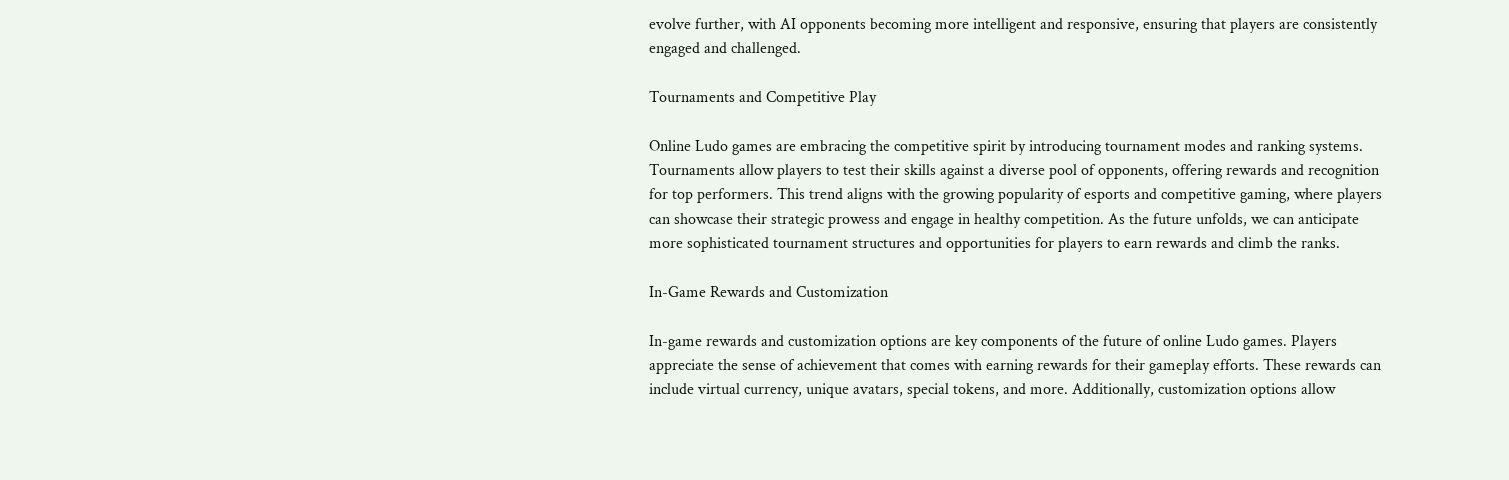evolve further, with AI opponents becoming more intelligent and responsive, ensuring that players are consistently engaged and challenged.

Tournaments and Competitive Play

Online Ludo games are embracing the competitive spirit by introducing tournament modes and ranking systems. Tournaments allow players to test their skills against a diverse pool of opponents, offering rewards and recognition for top performers. This trend aligns with the growing popularity of esports and competitive gaming, where players can showcase their strategic prowess and engage in healthy competition. As the future unfolds, we can anticipate more sophisticated tournament structures and opportunities for players to earn rewards and climb the ranks.

In-Game Rewards and Customization

In-game rewards and customization options are key components of the future of online Ludo games. Players appreciate the sense of achievement that comes with earning rewards for their gameplay efforts. These rewards can include virtual currency, unique avatars, special tokens, and more. Additionally, customization options allow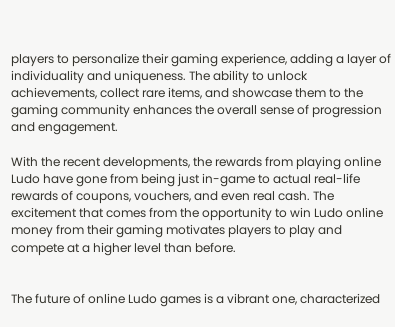players to personalize their gaming experience, adding a layer of individuality and uniqueness. The ability to unlock achievements, collect rare items, and showcase them to the gaming community enhances the overall sense of progression and engagement.

With the recent developments, the rewards from playing online Ludo have gone from being just in-game to actual real-life rewards of coupons, vouchers, and even real cash. The excitement that comes from the opportunity to win Ludo online money from their gaming motivates players to play and compete at a higher level than before.


The future of online Ludo games is a vibrant one, characterized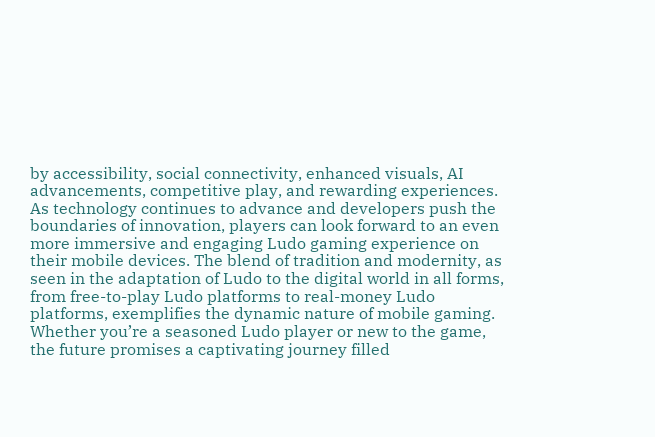by accessibility, social connectivity, enhanced visuals, AI advancements, competitive play, and rewarding experiences. As technology continues to advance and developers push the boundaries of innovation, players can look forward to an even more immersive and engaging Ludo gaming experience on their mobile devices. The blend of tradition and modernity, as seen in the adaptation of Ludo to the digital world in all forms, from free-to-play Ludo platforms to real-money Ludo platforms, exemplifies the dynamic nature of mobile gaming. Whether you’re a seasoned Ludo player or new to the game, the future promises a captivating journey filled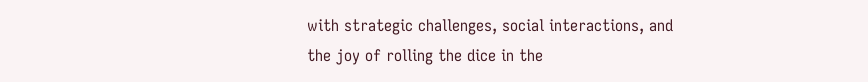with strategic challenges, social interactions, and the joy of rolling the dice in the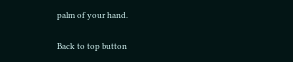palm of your hand.

Back to top button